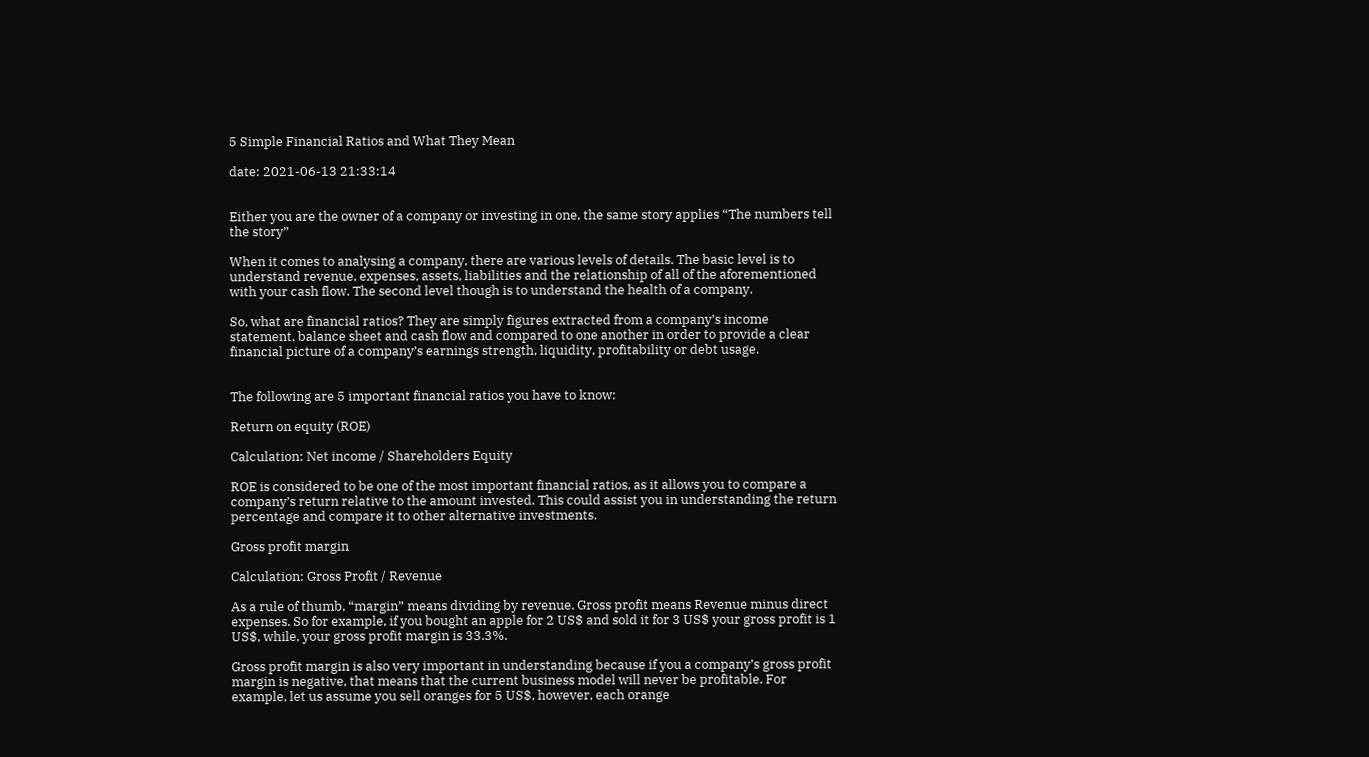5 Simple Financial Ratios and What They Mean

date: 2021-06-13 21:33:14


Either you are the owner of a company or investing in one, the same story applies “The numbers tell the story”

When it comes to analysing a company, there are various levels of details. The basic level is to understand revenue, expenses, assets, liabilities and the relationship of all of the aforementioned with your cash flow. The second level though is to understand the health of a company.

So, what are financial ratios? They are simply figures extracted from a company’s income statement, balance sheet and cash flow and compared to one another in order to provide a clear financial picture of a company’s earnings strength, liquidity, profitability or debt usage.


The following are 5 important financial ratios you have to know:

Return on equity (ROE)

Calculation: Net income / Shareholders Equity

ROE is considered to be one of the most important financial ratios, as it allows you to compare a company’s return relative to the amount invested. This could assist you in understanding the return percentage and compare it to other alternative investments.

Gross profit margin

Calculation: Gross Profit / Revenue

As a rule of thumb, “margin” means dividing by revenue. Gross profit means Revenue minus direct expenses. So for example, if you bought an apple for 2 US$ and sold it for 3 US$ your gross profit is 1 US$, while, your gross profit margin is 33.3%.

Gross profit margin is also very important in understanding because if you a company’s gross profit margin is negative, that means that the current business model will never be profitable. For example, let us assume you sell oranges for 5 US$, however, each orange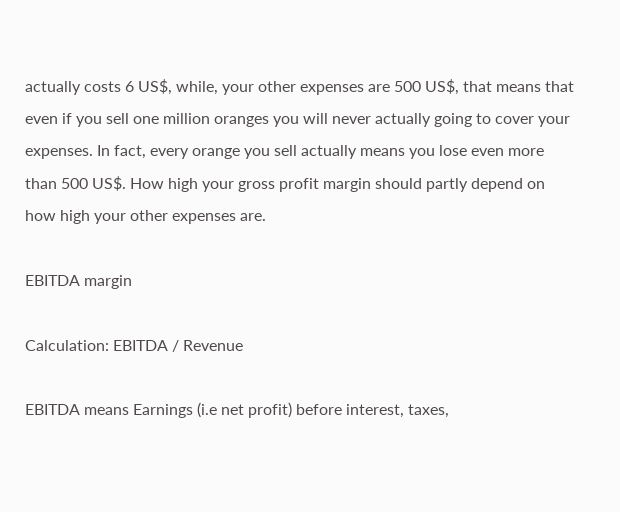actually costs 6 US$, while, your other expenses are 500 US$, that means that even if you sell one million oranges you will never actually going to cover your expenses. In fact, every orange you sell actually means you lose even more than 500 US$. How high your gross profit margin should partly depend on how high your other expenses are.

EBITDA margin

Calculation: EBITDA / Revenue

EBITDA means Earnings (i.e net profit) before interest, taxes,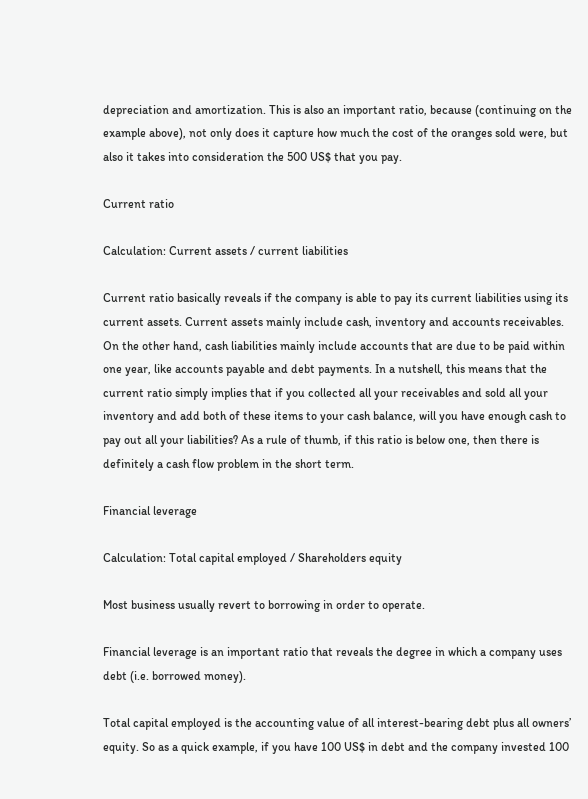depreciation and amortization. This is also an important ratio, because (continuing on the example above), not only does it capture how much the cost of the oranges sold were, but also it takes into consideration the 500 US$ that you pay.

Current ratio

Calculation: Current assets / current liabilities

Current ratio basically reveals if the company is able to pay its current liabilities using its current assets. Current assets mainly include cash, inventory and accounts receivables. On the other hand, cash liabilities mainly include accounts that are due to be paid within one year, like accounts payable and debt payments. In a nutshell, this means that the current ratio simply implies that if you collected all your receivables and sold all your inventory and add both of these items to your cash balance, will you have enough cash to pay out all your liabilities? As a rule of thumb, if this ratio is below one, then there is definitely a cash flow problem in the short term.

Financial leverage

Calculation: Total capital employed / Shareholders equity

Most business usually revert to borrowing in order to operate.

Financial leverage is an important ratio that reveals the degree in which a company uses debt (i.e. borrowed money).

Total capital employed is the accounting value of all interest-bearing debt plus all owners’ equity. So as a quick example, if you have 100 US$ in debt and the company invested 100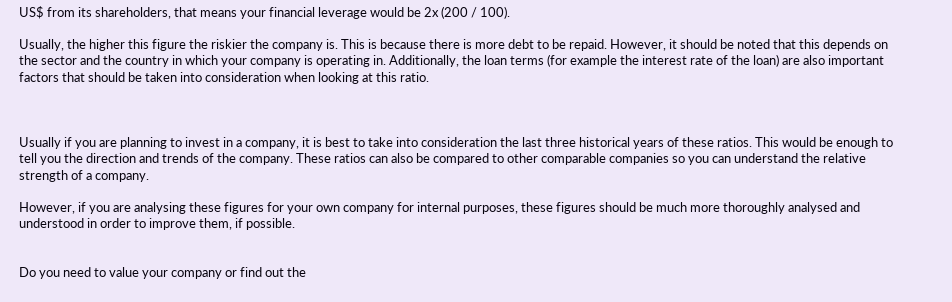US$ from its shareholders, that means your financial leverage would be 2x (200 / 100).

Usually, the higher this figure the riskier the company is. This is because there is more debt to be repaid. However, it should be noted that this depends on the sector and the country in which your company is operating in. Additionally, the loan terms (for example the interest rate of the loan) are also important factors that should be taken into consideration when looking at this ratio.



Usually if you are planning to invest in a company, it is best to take into consideration the last three historical years of these ratios. This would be enough to tell you the direction and trends of the company. These ratios can also be compared to other comparable companies so you can understand the relative strength of a company.

However, if you are analysing these figures for your own company for internal purposes, these figures should be much more thoroughly analysed and understood in order to improve them, if possible.


Do you need to value your company or find out the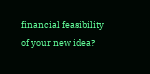financial feasibility of your new idea?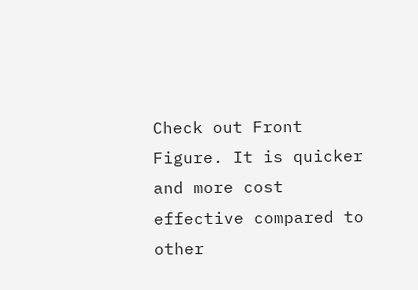Check out Front Figure. It is quicker and more cost effective compared to other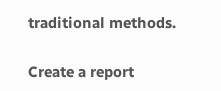traditional methods.

Create a report